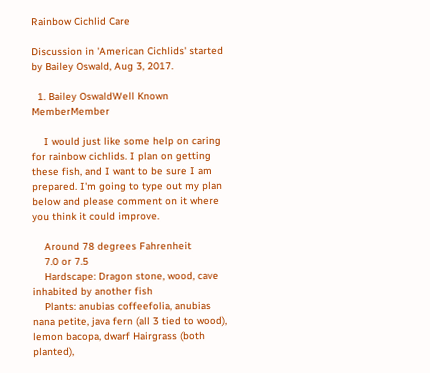Rainbow Cichlid Care

Discussion in 'American Cichlids' started by Bailey Oswald, Aug 3, 2017.

  1. Bailey OswaldWell Known MemberMember

    I would just like some help on caring for rainbow cichlids. I plan on getting these fish, and I want to be sure I am prepared. I'm going to type out my plan below and please comment on it where you think it could improve.

    Around 78 degrees Fahrenheit
    7.0 or 7.5
    Hardscape: Dragon stone, wood, cave inhabited by another fish
    Plants: anubias coffeefolia, anubias nana petite, java fern (all 3 tied to wood), lemon bacopa, dwarf Hairgrass (both planted),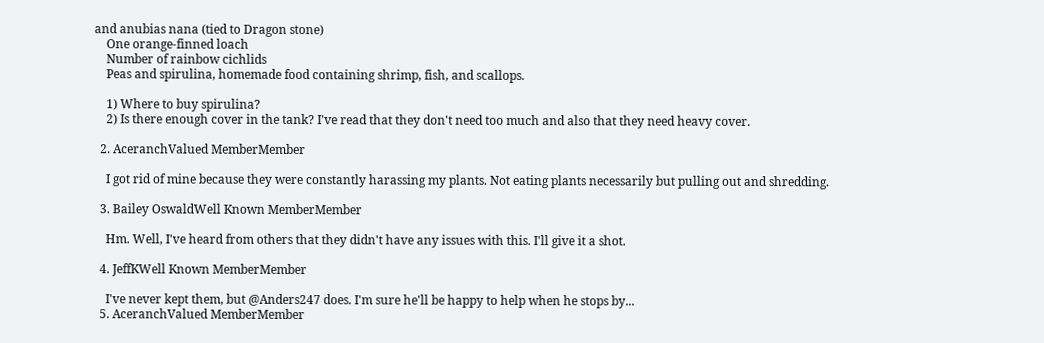and anubias nana (tied to Dragon stone)
    One orange-finned loach
    Number of rainbow cichlids
    Peas and spirulina, homemade food containing shrimp, fish, and scallops.

    1) Where to buy spirulina?
    2) Is there enough cover in the tank? I've read that they don't need too much and also that they need heavy cover.

  2. AceranchValued MemberMember

    I got rid of mine because they were constantly harassing my plants. Not eating plants necessarily but pulling out and shredding.

  3. Bailey OswaldWell Known MemberMember

    Hm. Well, I've heard from others that they didn't have any issues with this. I'll give it a shot.

  4. JeffKWell Known MemberMember

    I've never kept them, but @Anders247 does. I'm sure he'll be happy to help when he stops by...
  5. AceranchValued MemberMember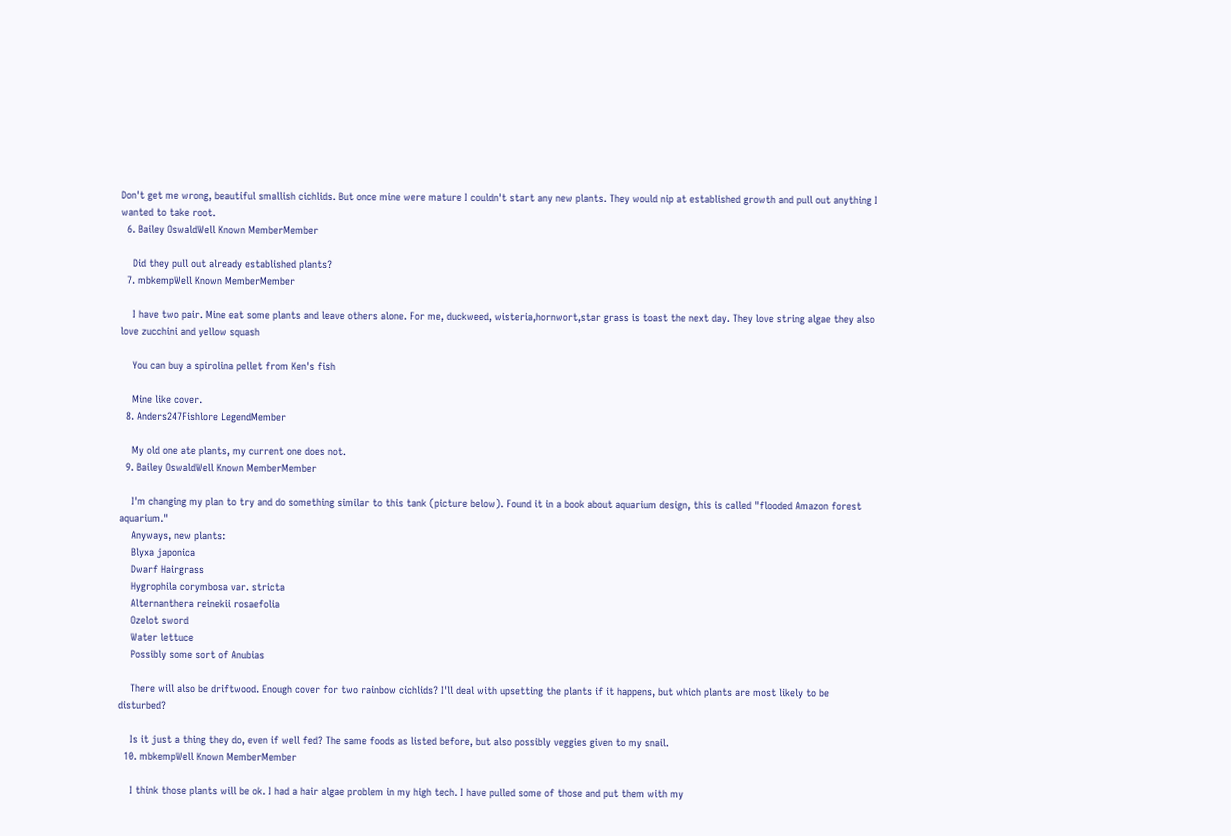Don't get me wrong, beautiful smallish cichlids. But once mine were mature I couldn't start any new plants. They would nip at established growth and pull out anything I wanted to take root.
  6. Bailey OswaldWell Known MemberMember

    Did they pull out already established plants?
  7. mbkempWell Known MemberMember

    I have two pair. Mine eat some plants and leave others alone. For me, duckweed, wisteria,hornwort,star grass is toast the next day. They love string algae they also love zucchini and yellow squash

    You can buy a spirolina pellet from Ken's fish

    Mine like cover.
  8. Anders247Fishlore LegendMember

    My old one ate plants, my current one does not.
  9. Bailey OswaldWell Known MemberMember

    I'm changing my plan to try and do something similar to this tank (picture below). Found it in a book about aquarium design, this is called "flooded Amazon forest aquarium."
    Anyways, new plants:
    Blyxa japonica
    Dwarf Hairgrass
    Hygrophila corymbosa var. stricta
    Alternanthera reinekii rosaefolia
    Ozelot sword
    Water lettuce
    Possibly some sort of Anubias

    There will also be driftwood. Enough cover for two rainbow cichlids? I'll deal with upsetting the plants if it happens, but which plants are most likely to be disturbed?

    Is it just a thing they do, even if well fed? The same foods as listed before, but also possibly veggies given to my snail.
  10. mbkempWell Known MemberMember

    I think those plants will be ok. I had a hair algae problem in my high tech. I have pulled some of those and put them with my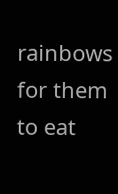rainbows for them to eat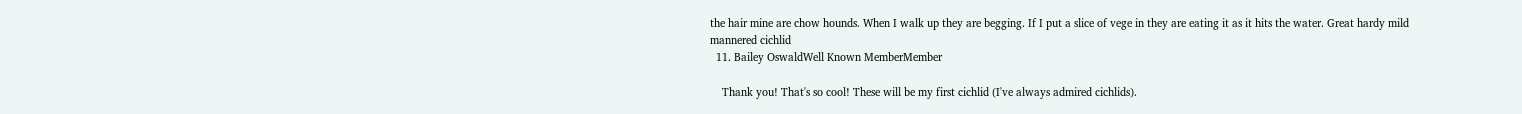the hair mine are chow hounds. When I walk up they are begging. If I put a slice of vege in they are eating it as it hits the water. Great hardy mild mannered cichlid
  11. Bailey OswaldWell Known MemberMember

    Thank you! That's so cool! These will be my first cichlid (I've always admired cichlids).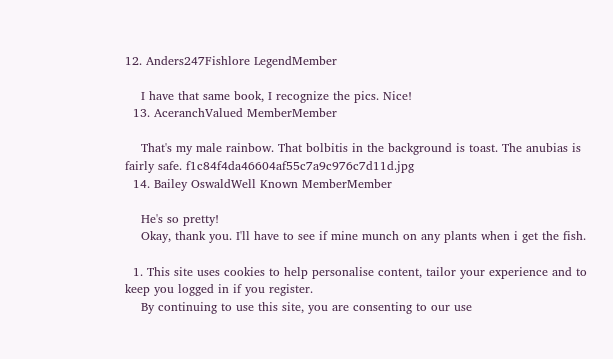12. Anders247Fishlore LegendMember

    I have that same book, I recognize the pics. Nice!
  13. AceranchValued MemberMember

    That's my male rainbow. That bolbitis in the background is toast. The anubias is fairly safe. f1c84f4da46604af55c7a9c976c7d11d.jpg
  14. Bailey OswaldWell Known MemberMember

    He's so pretty!
    Okay, thank you. I'll have to see if mine munch on any plants when i get the fish.

  1. This site uses cookies to help personalise content, tailor your experience and to keep you logged in if you register.
    By continuing to use this site, you are consenting to our use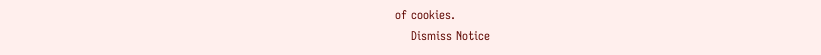of cookies.
    Dismiss Notice